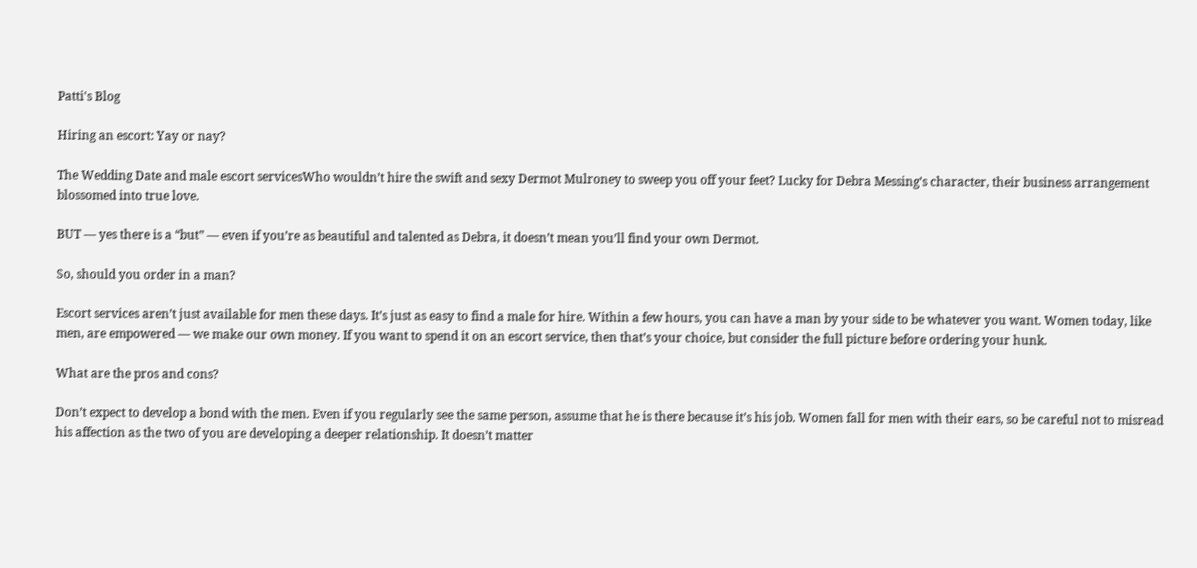Patti's Blog

Hiring an escort: Yay or nay?

The Wedding Date and male escort servicesWho wouldn’t hire the swift and sexy Dermot Mulroney to sweep you off your feet? Lucky for Debra Messing’s character, their business arrangement blossomed into true love.

BUT — yes there is a “but” — even if you’re as beautiful and talented as Debra, it doesn’t mean you’ll find your own Dermot.

So, should you order in a man?

Escort services aren’t just available for men these days. It’s just as easy to find a male for hire. Within a few hours, you can have a man by your side to be whatever you want. Women today, like men, are empowered — we make our own money. If you want to spend it on an escort service, then that’s your choice, but consider the full picture before ordering your hunk.

What are the pros and cons?

Don’t expect to develop a bond with the men. Even if you regularly see the same person, assume that he is there because it’s his job. Women fall for men with their ears, so be careful not to misread his affection as the two of you are developing a deeper relationship. It doesn’t matter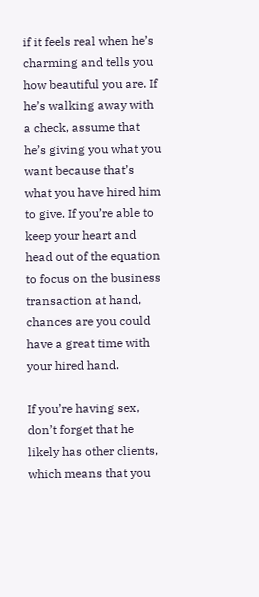if it feels real when he’s charming and tells you how beautiful you are. If he’s walking away with a check, assume that he’s giving you what you want because that’s what you have hired him to give. If you’re able to keep your heart and head out of the equation to focus on the business transaction at hand, chances are you could have a great time with your hired hand.

If you’re having sex, don’t forget that he likely has other clients, which means that you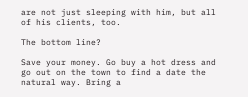are not just sleeping with him, but all of his clients, too.

The bottom line?

Save your money. Go buy a hot dress and go out on the town to find a date the natural way. Bring a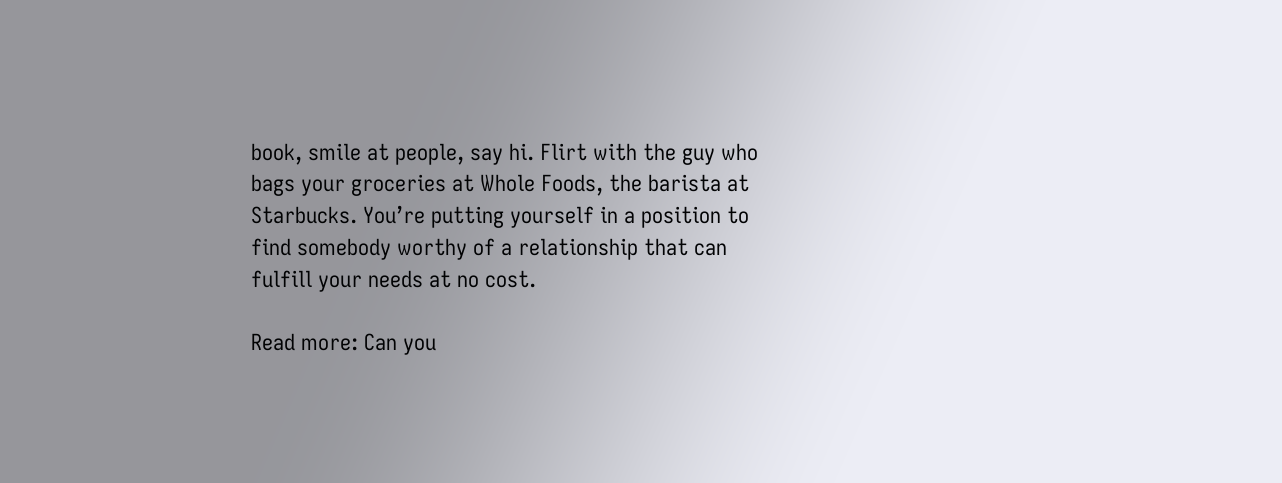book, smile at people, say hi. Flirt with the guy who bags your groceries at Whole Foods, the barista at Starbucks. You’re putting yourself in a position to find somebody worthy of a relationship that can fulfill your needs at no cost.

Read more: Can you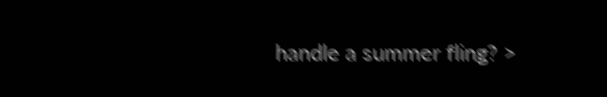handle a summer fling? >